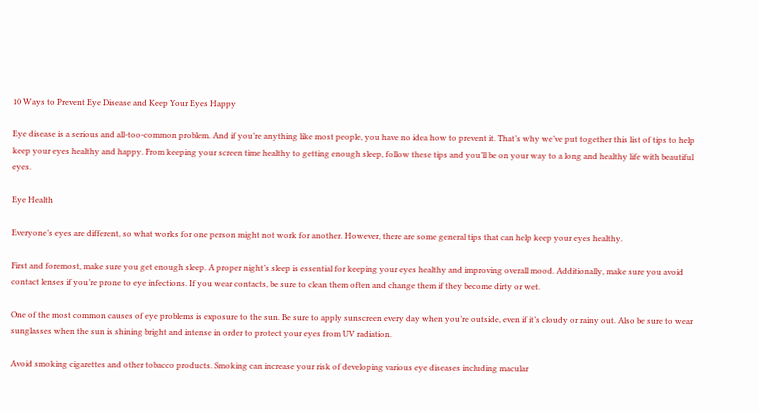10 Ways to Prevent Eye Disease and Keep Your Eyes Happy

Eye disease is a serious and all-too-common problem. And if you’re anything like most people, you have no idea how to prevent it. That’s why we’ve put together this list of tips to help keep your eyes healthy and happy. From keeping your screen time healthy to getting enough sleep, follow these tips and you’ll be on your way to a long and healthy life with beautiful eyes.

Eye Health

Everyone’s eyes are different, so what works for one person might not work for another. However, there are some general tips that can help keep your eyes healthy.

First and foremost, make sure you get enough sleep. A proper night’s sleep is essential for keeping your eyes healthy and improving overall mood. Additionally, make sure you avoid contact lenses if you’re prone to eye infections. If you wear contacts, be sure to clean them often and change them if they become dirty or wet.

One of the most common causes of eye problems is exposure to the sun. Be sure to apply sunscreen every day when you’re outside, even if it’s cloudy or rainy out. Also be sure to wear sunglasses when the sun is shining bright and intense in order to protect your eyes from UV radiation.

Avoid smoking cigarettes and other tobacco products. Smoking can increase your risk of developing various eye diseases including macular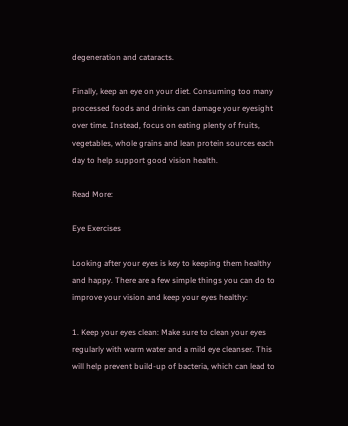degeneration and cataracts.

Finally, keep an eye on your diet. Consuming too many processed foods and drinks can damage your eyesight over time. Instead, focus on eating plenty of fruits, vegetables, whole grains and lean protein sources each day to help support good vision health.

Read More:

Eye Exercises

Looking after your eyes is key to keeping them healthy and happy. There are a few simple things you can do to improve your vision and keep your eyes healthy:

1. Keep your eyes clean: Make sure to clean your eyes regularly with warm water and a mild eye cleanser. This will help prevent build-up of bacteria, which can lead to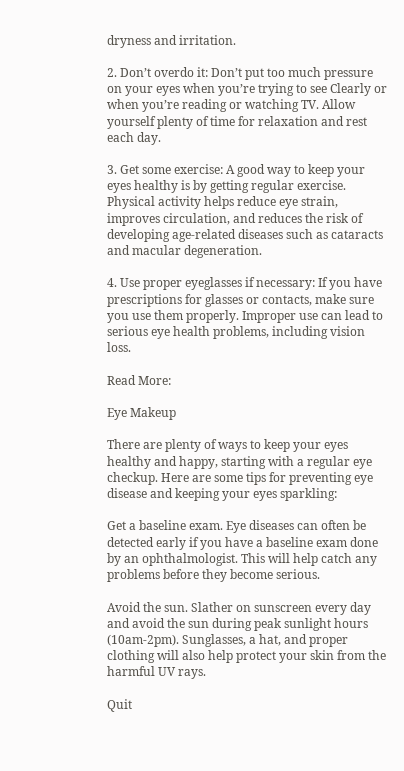dryness and irritation.

2. Don’t overdo it: Don’t put too much pressure on your eyes when you’re trying to see Clearly or when you’re reading or watching TV. Allow yourself plenty of time for relaxation and rest each day.

3. Get some exercise: A good way to keep your eyes healthy is by getting regular exercise. Physical activity helps reduce eye strain, improves circulation, and reduces the risk of developing age-related diseases such as cataracts and macular degeneration.

4. Use proper eyeglasses if necessary: If you have prescriptions for glasses or contacts, make sure you use them properly. Improper use can lead to serious eye health problems, including vision loss.

Read More:

Eye Makeup

There are plenty of ways to keep your eyes healthy and happy, starting with a regular eye checkup. Here are some tips for preventing eye disease and keeping your eyes sparkling:

Get a baseline exam. Eye diseases can often be detected early if you have a baseline exam done by an ophthalmologist. This will help catch any problems before they become serious.

Avoid the sun. Slather on sunscreen every day and avoid the sun during peak sunlight hours (10am-2pm). Sunglasses, a hat, and proper clothing will also help protect your skin from the harmful UV rays.

Quit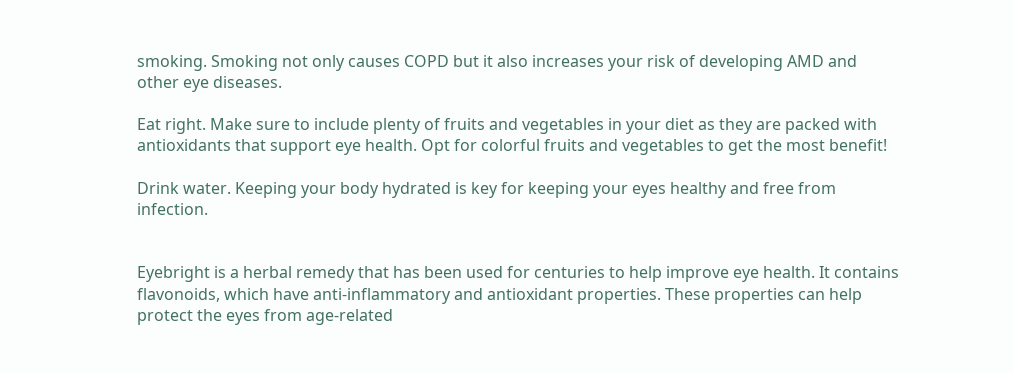smoking. Smoking not only causes COPD but it also increases your risk of developing AMD and other eye diseases.

Eat right. Make sure to include plenty of fruits and vegetables in your diet as they are packed with antioxidants that support eye health. Opt for colorful fruits and vegetables to get the most benefit!

Drink water. Keeping your body hydrated is key for keeping your eyes healthy and free from infection.


Eyebright is a herbal remedy that has been used for centuries to help improve eye health. It contains flavonoids, which have anti-inflammatory and antioxidant properties. These properties can help protect the eyes from age-related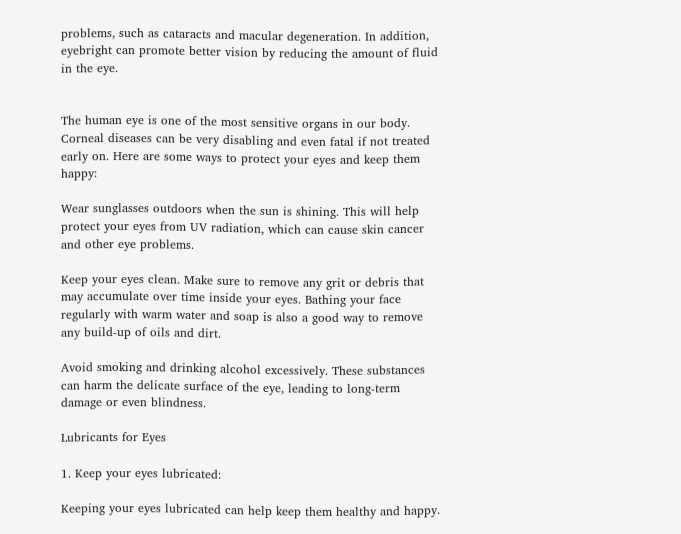problems, such as cataracts and macular degeneration. In addition, eyebright can promote better vision by reducing the amount of fluid in the eye.


The human eye is one of the most sensitive organs in our body. Corneal diseases can be very disabling and even fatal if not treated early on. Here are some ways to protect your eyes and keep them happy:

Wear sunglasses outdoors when the sun is shining. This will help protect your eyes from UV radiation, which can cause skin cancer and other eye problems.

Keep your eyes clean. Make sure to remove any grit or debris that may accumulate over time inside your eyes. Bathing your face regularly with warm water and soap is also a good way to remove any build-up of oils and dirt.

Avoid smoking and drinking alcohol excessively. These substances can harm the delicate surface of the eye, leading to long-term damage or even blindness.

Lubricants for Eyes

1. Keep your eyes lubricated:

Keeping your eyes lubricated can help keep them healthy and happy.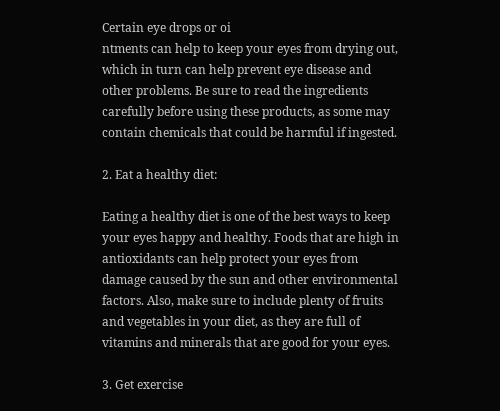Certain eye drops or oi
ntments can help to keep your eyes from drying out, which in turn can help prevent eye disease and other problems. Be sure to read the ingredients carefully before using these products, as some may contain chemicals that could be harmful if ingested.

2. Eat a healthy diet:

Eating a healthy diet is one of the best ways to keep your eyes happy and healthy. Foods that are high in antioxidants can help protect your eyes from damage caused by the sun and other environmental factors. Also, make sure to include plenty of fruits and vegetables in your diet, as they are full of vitamins and minerals that are good for your eyes.

3. Get exercise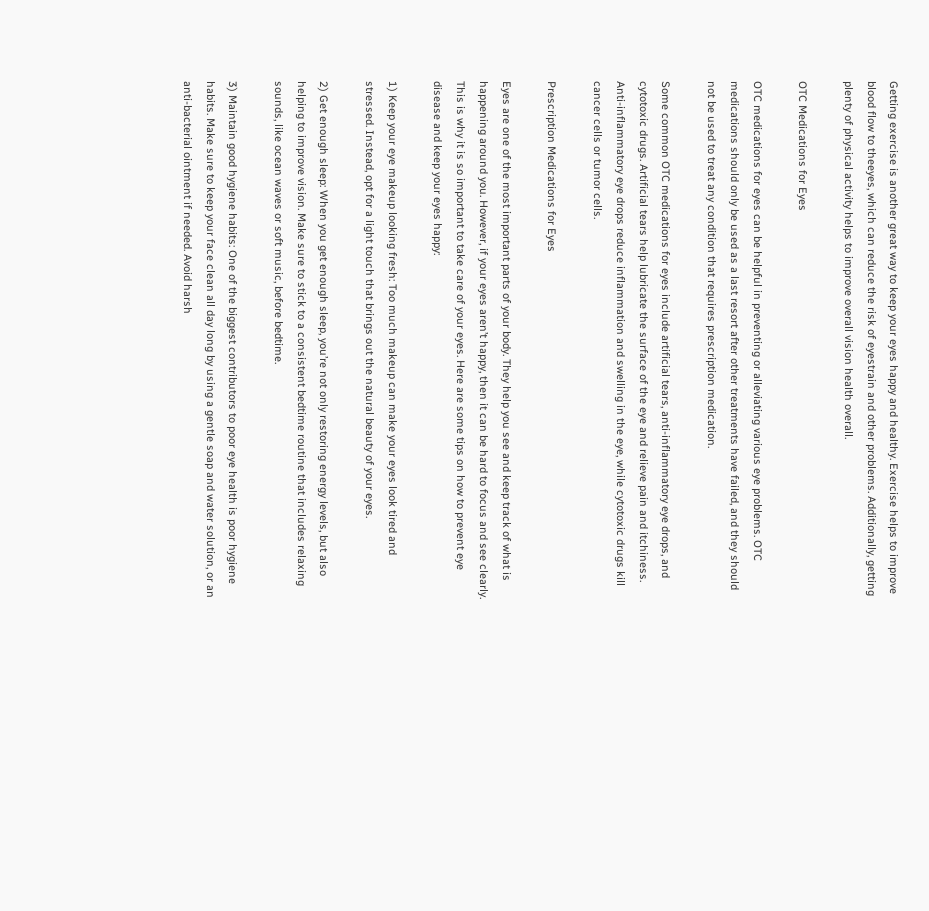Getting exercise is another great way to keep your eyes happy and healthy. Exercise helps to improve blood flow to theeyes, which can reduce the risk of eyestrain and other problems. Additionally, getting plenty of physical activity helps to improve overall vision health overall.

OTC Medications for Eyes

OTC medications for eyes can be helpful in preventing or alleviating various eye problems. OTC medications should only be used as a last resort after other treatments have failed, and they should not be used to treat any condition that requires prescription medication.

Some common OTC medications for eyes include artificial tears, anti-inflammatory eye drops, and cytotoxic drugs. Artificial tears help lubricate the surface of the eye and relieve pain and itchiness. Anti-inflammatory eye drops reduce inflammation and swelling in the eye, while cytotoxic drugs kill cancer cells or tumor cells.

Prescription Medications for Eyes

Eyes are one of the most important parts of your body. They help you see and keep track of what is happening around you. However, if your eyes aren’t happy, then it can be hard to focus and see clearly. This is why it is so important to take care of your eyes. Here are some tips on how to prevent eye disease and keep your eyes happy:

1) Keep your eye makeup looking fresh: Too much makeup can make your eyes look tired and stressed. Instead, opt for a light touch that brings out the natural beauty of your eyes.

2) Get enough sleep: When you get enough sleep, you’re not only restoring energy levels, but also helping to improve vision. Make sure to stick to a consistent bedtime routine that includes relaxing sounds, like ocean waves or soft music, before bedtime.

3) Maintain good hygiene habits: One of the biggest contributors to poor eye health is poor hygiene habits. Make sure to keep your face clean all day long by using a gentle soap and water solution, or an anti-bacterial ointment if needed. Avoid harsh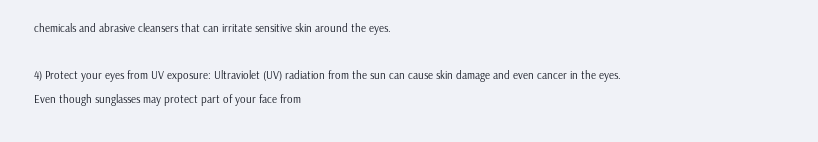chemicals and abrasive cleansers that can irritate sensitive skin around the eyes.

4) Protect your eyes from UV exposure: Ultraviolet (UV) radiation from the sun can cause skin damage and even cancer in the eyes. Even though sunglasses may protect part of your face from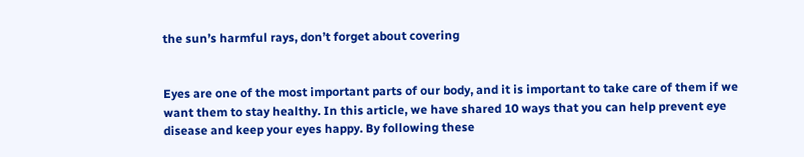the sun’s harmful rays, don’t forget about covering


Eyes are one of the most important parts of our body, and it is important to take care of them if we want them to stay healthy. In this article, we have shared 10 ways that you can help prevent eye disease and keep your eyes happy. By following these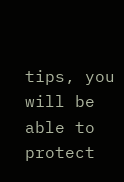tips, you will be able to protect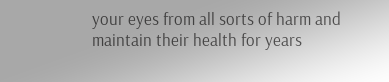your eyes from all sorts of harm and maintain their health for years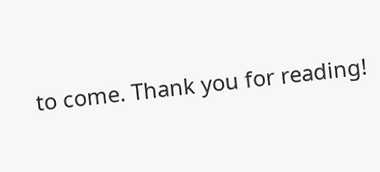to come. Thank you for reading!